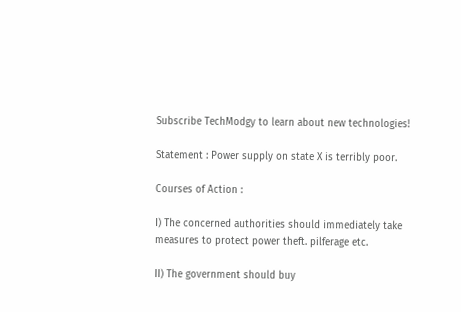Subscribe TechModgy to learn about new technologies!

Statement : Power supply on state X is terribly poor.

Courses of Action :

I) The concerned authorities should immediately take measures to protect power theft. pilferage etc.

II) The government should buy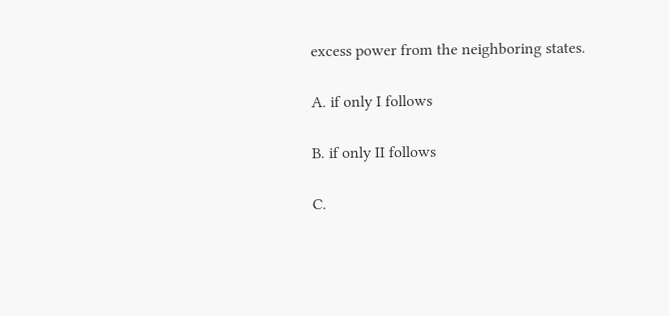excess power from the neighboring states.

A. if only I follows

B. if only II follows

C.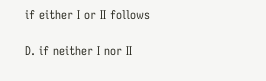if either I or II follows

D. if neither I nor II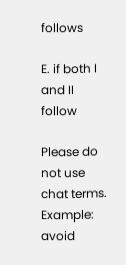follows

E. if both I and II follow

Please do not use chat terms. Example: avoid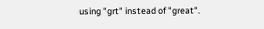using "grt" instead of "great".